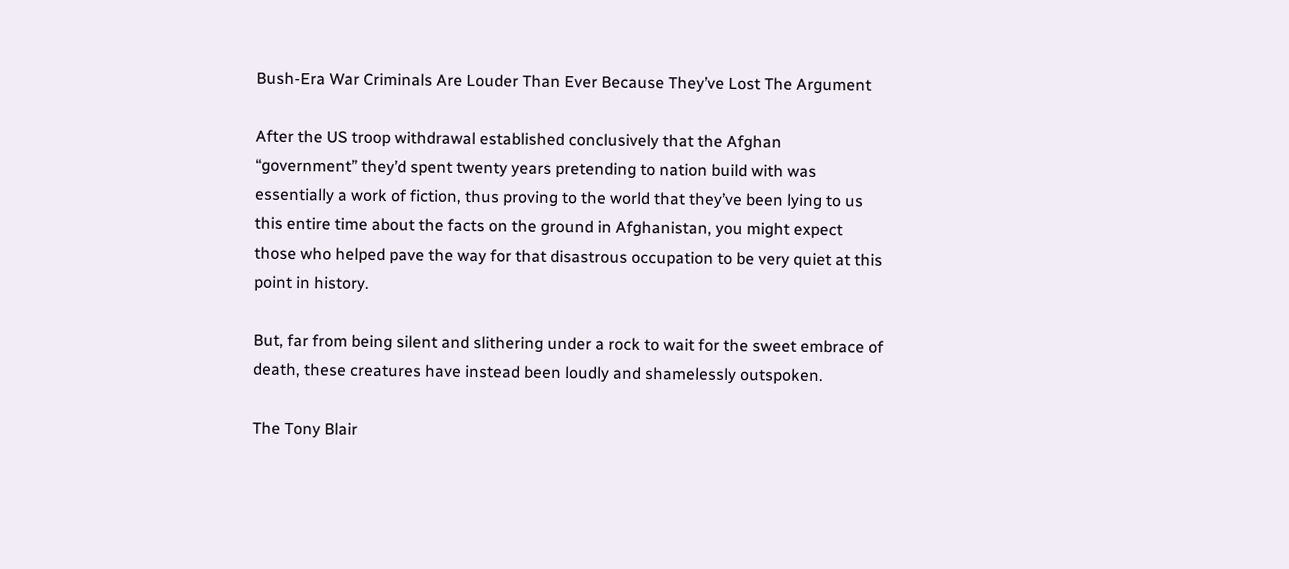Bush-Era War Criminals Are Louder Than Ever Because They’ve Lost The Argument

After the US troop withdrawal established conclusively that the Afghan “government” they’d spent twenty years pretending to nation build with was essentially a work of fiction, thus proving to the world that they’ve been lying to us this entire time about the facts on the ground in Afghanistan, you might expect those who helped pave the way for that disastrous occupation to be very quiet at this point in history.

But, far from being silent and slithering under a rock to wait for the sweet embrace of death, these creatures have instead been loudly and shamelessly outspoken.

The Tony Blair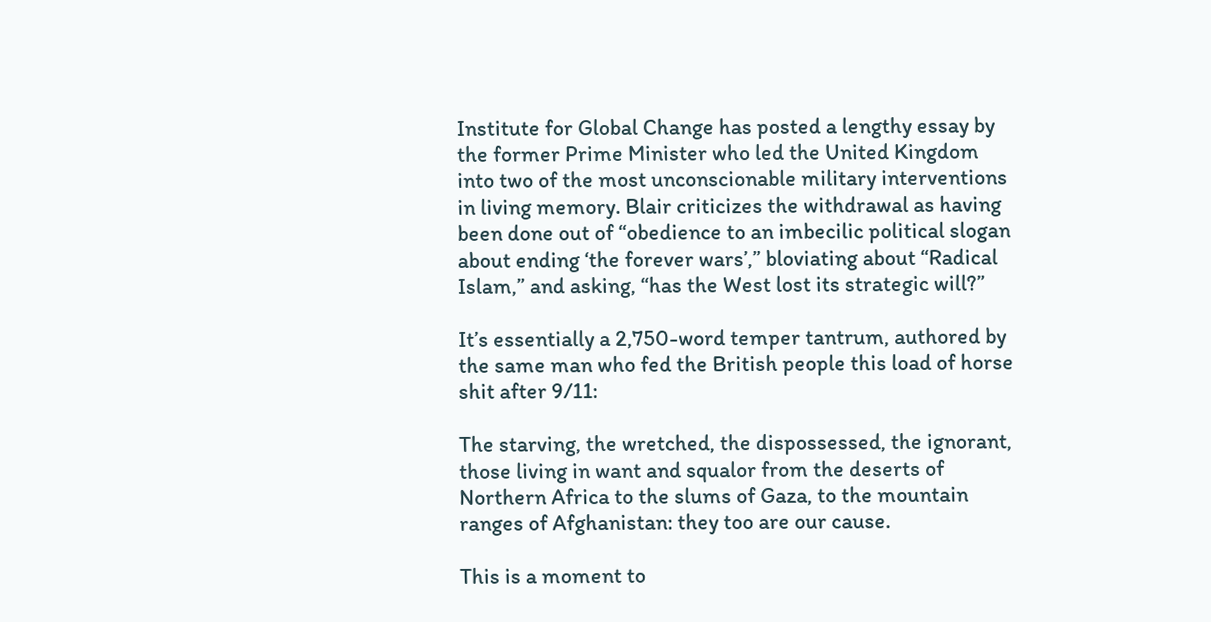Institute for Global Change has posted a lengthy essay by the former Prime Minister who led the United Kingdom into two of the most unconscionable military interventions in living memory. Blair criticizes the withdrawal as having been done out of “obedience to an imbecilic political slogan about ending ‘the forever wars’,” bloviating about “Radical Islam,” and asking, “has the West lost its strategic will?”

It’s essentially a 2,750-word temper tantrum, authored by the same man who fed the British people this load of horse shit after 9/11:

The starving, the wretched, the dispossessed, the ignorant, those living in want and squalor from the deserts of Northern Africa to the slums of Gaza, to the mountain ranges of Afghanistan: they too are our cause.

This is a moment to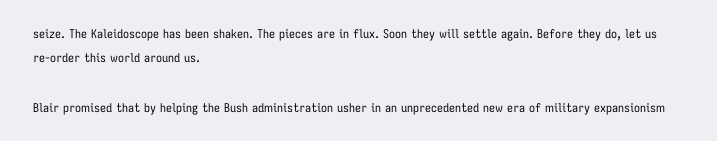seize. The Kaleidoscope has been shaken. The pieces are in flux. Soon they will settle again. Before they do, let us re-order this world around us.

Blair promised that by helping the Bush administration usher in an unprecedented new era of military expansionism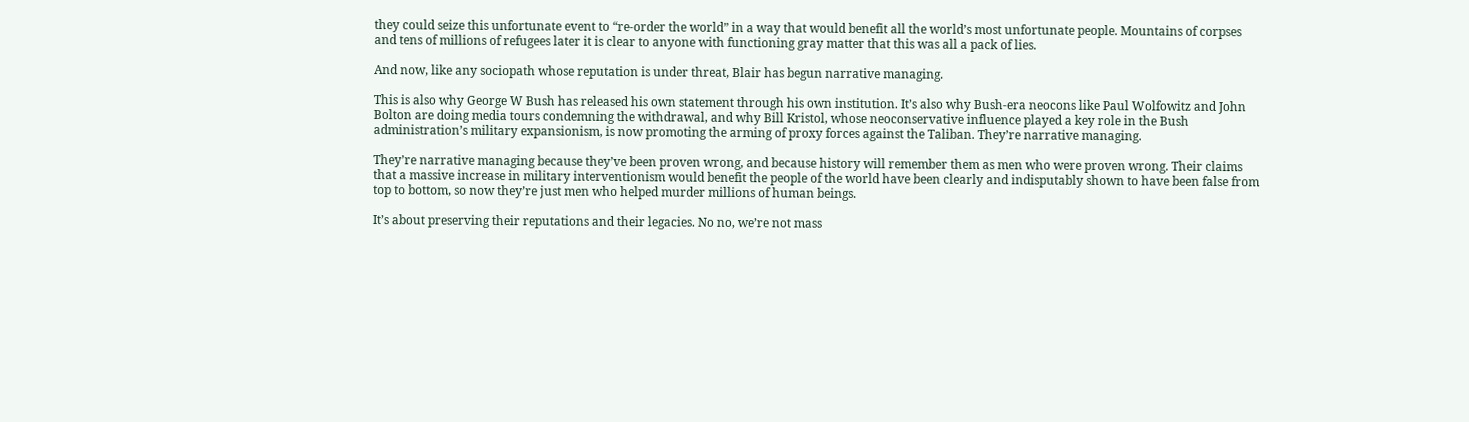they could seize this unfortunate event to “re-order the world” in a way that would benefit all the world’s most unfortunate people. Mountains of corpses and tens of millions of refugees later it is clear to anyone with functioning gray matter that this was all a pack of lies.

And now, like any sociopath whose reputation is under threat, Blair has begun narrative managing.

This is also why George W Bush has released his own statement through his own institution. It’s also why Bush-era neocons like Paul Wolfowitz and John Bolton are doing media tours condemning the withdrawal, and why Bill Kristol, whose neoconservative influence played a key role in the Bush administration’s military expansionism, is now promoting the arming of proxy forces against the Taliban. They’re narrative managing.

They’re narrative managing because they’ve been proven wrong, and because history will remember them as men who were proven wrong. Their claims that a massive increase in military interventionism would benefit the people of the world have been clearly and indisputably shown to have been false from top to bottom, so now they’re just men who helped murder millions of human beings.

It’s about preserving their reputations and their legacies. No no, we’re not mass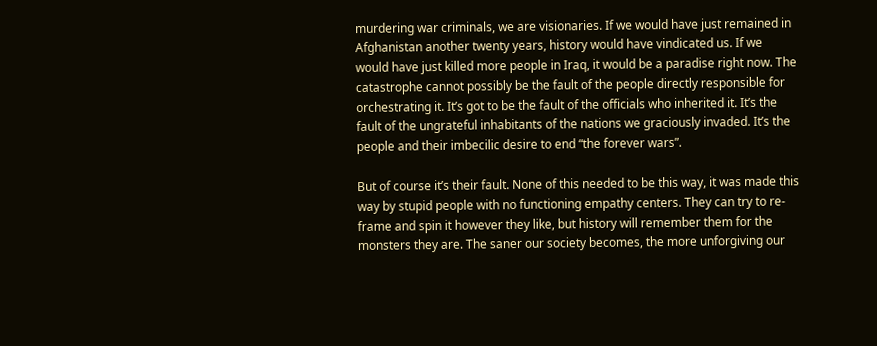murdering war criminals, we are visionaries. If we would have just remained in Afghanistan another twenty years, history would have vindicated us. If we would have just killed more people in Iraq, it would be a paradise right now. The catastrophe cannot possibly be the fault of the people directly responsible for orchestrating it. It’s got to be the fault of the officials who inherited it. It’s the fault of the ungrateful inhabitants of the nations we graciously invaded. It’s the people and their imbecilic desire to end “the forever wars”.

But of course it’s their fault. None of this needed to be this way, it was made this way by stupid people with no functioning empathy centers. They can try to re-frame and spin it however they like, but history will remember them for the monsters they are. The saner our society becomes, the more unforgiving our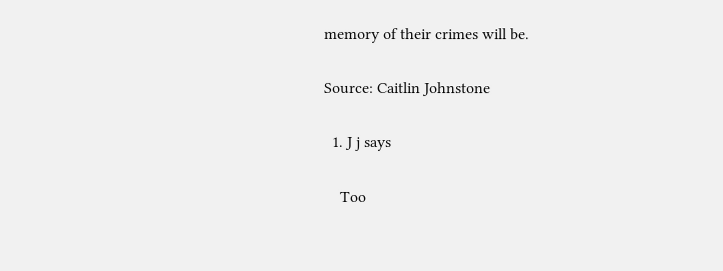memory of their crimes will be.

Source: Caitlin Johnstone

  1. J j says

    Too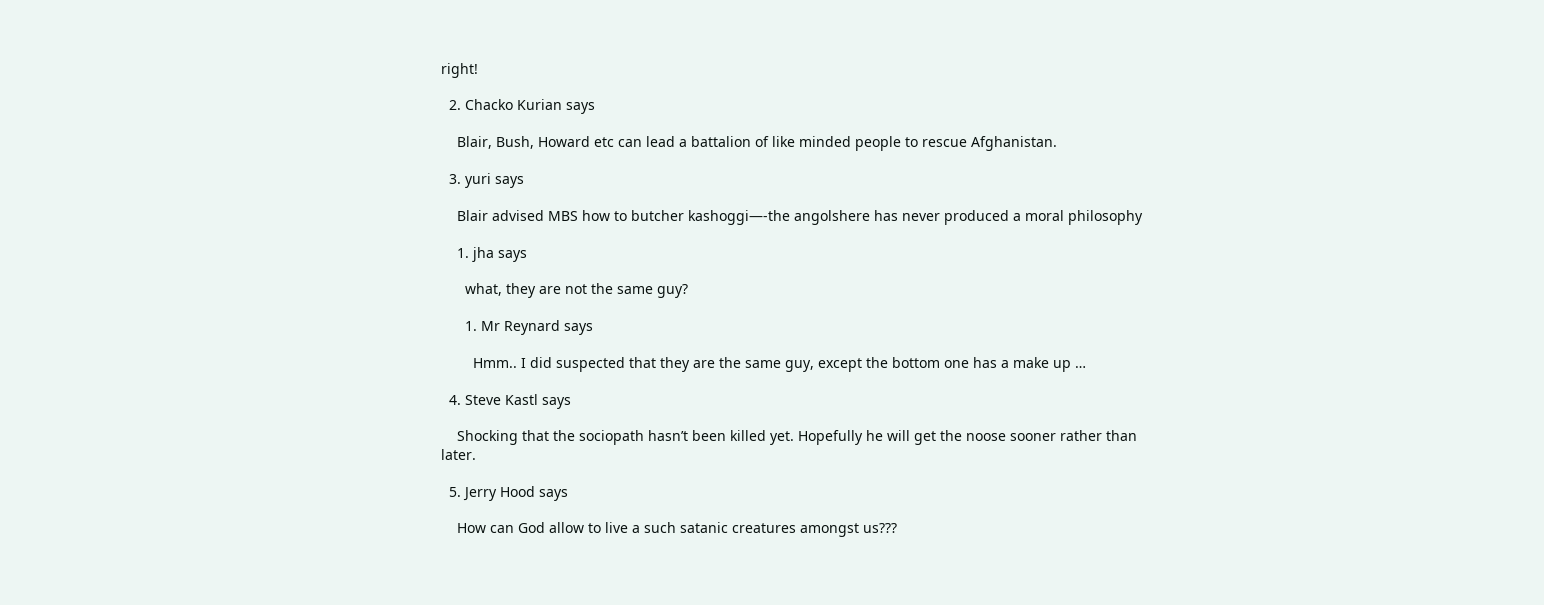right!

  2. Chacko Kurian says

    Blair, Bush, Howard etc can lead a battalion of like minded people to rescue Afghanistan.

  3. yuri says

    Blair advised MBS how to butcher kashoggi—-the angolshere has never produced a moral philosophy

    1. jha says

      what, they are not the same guy?

      1. Mr Reynard says

        Hmm.. I did suspected that they are the same guy, except the bottom one has a make up …

  4. Steve Kastl says

    Shocking that the sociopath hasn’t been killed yet. Hopefully he will get the noose sooner rather than later.

  5. Jerry Hood says

    How can God allow to live a such satanic creatures amongst us???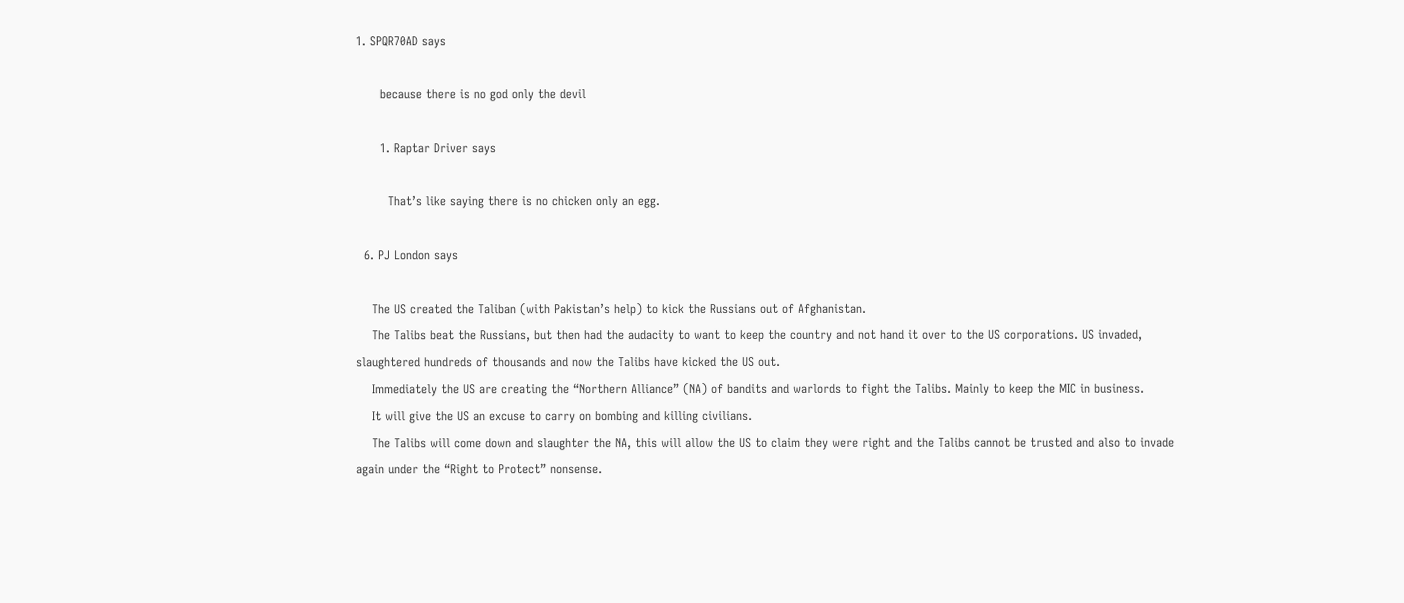1. SPQR70AD says

      because there is no god only the devil

      1. Raptar Driver says

        That’s like saying there is no chicken only an egg.

  6. PJ London says

    The US created the Taliban (with Pakistan’s help) to kick the Russians out of Afghanistan.
    The Talibs beat the Russians, but then had the audacity to want to keep the country and not hand it over to the US corporations. US invaded, slaughtered hundreds of thousands and now the Talibs have kicked the US out.
    Immediately the US are creating the “Northern Alliance” (NA) of bandits and warlords to fight the Talibs. Mainly to keep the MIC in business.
    It will give the US an excuse to carry on bombing and killing civilians.
    The Talibs will come down and slaughter the NA, this will allow the US to claim they were right and the Talibs cannot be trusted and also to invade again under the “Right to Protect” nonsense.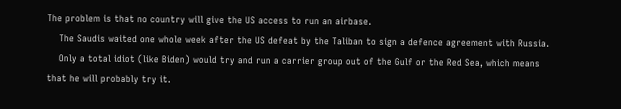The problem is that no country will give the US access to run an airbase.
    The Saudis waited one whole week after the US defeat by the Taliban to sign a defence agreement with Russia.
    Only a total idiot (like Biden) would try and run a carrier group out of the Gulf or the Red Sea, which means that he will probably try it.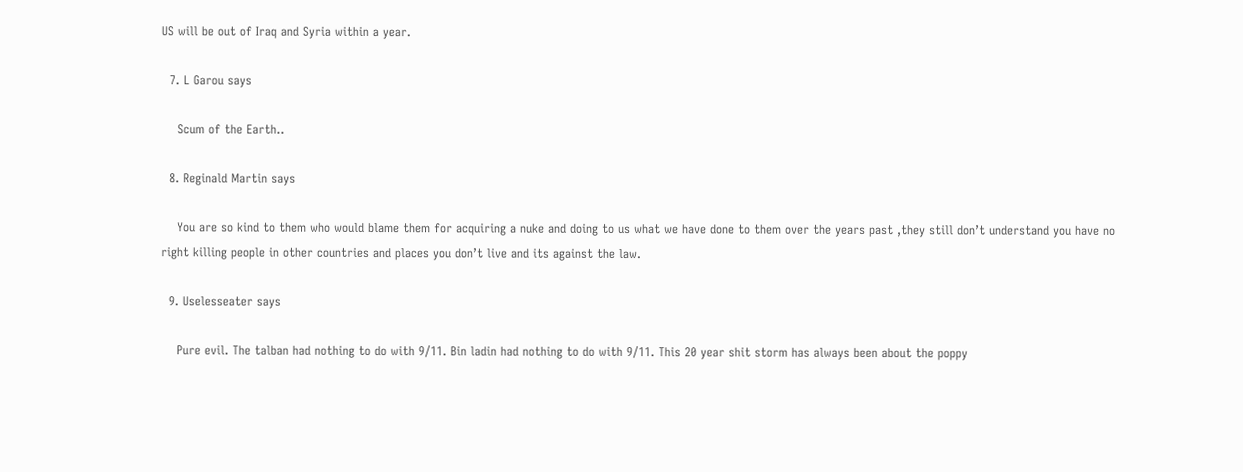US will be out of Iraq and Syria within a year.

  7. L Garou says

    Scum of the Earth..

  8. Reginald Martin says

    You are so kind to them who would blame them for acquiring a nuke and doing to us what we have done to them over the years past ,they still don’t understand you have no right killing people in other countries and places you don’t live and its against the law.

  9. Uselesseater says

    Pure evil. The talban had nothing to do with 9/11. Bin ladin had nothing to do with 9/11. This 20 year shit storm has always been about the poppy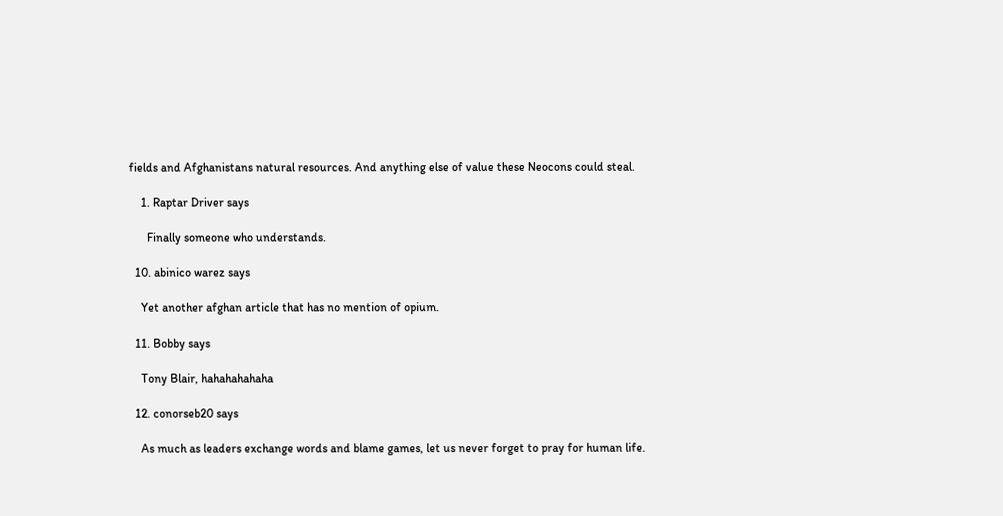fields and Afghanistans natural resources. And anything else of value these Neocons could steal.

    1. Raptar Driver says

      Finally someone who understands.

  10. abinico warez says

    Yet another afghan article that has no mention of opium.

  11. Bobby says

    Tony Blair, hahahahahaha

  12. conorseb20 says

    As much as leaders exchange words and blame games, let us never forget to pray for human life.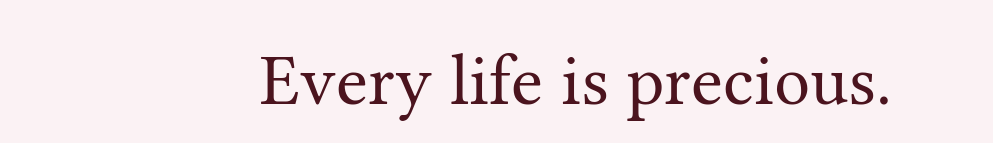Every life is precious.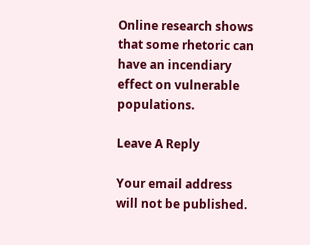Online research shows that some rhetoric can have an incendiary effect on vulnerable populations.

Leave A Reply

Your email address will not be published.